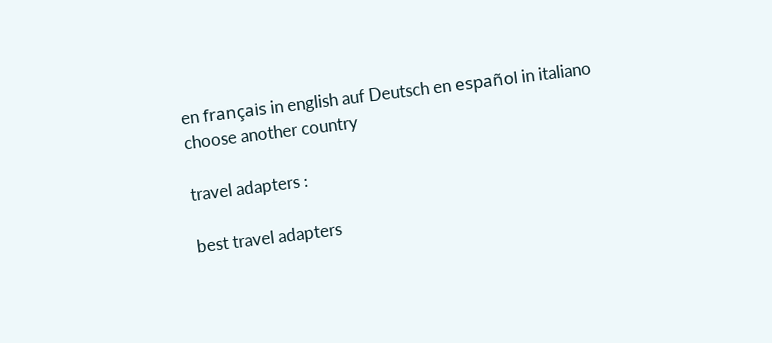en français in english auf Deutsch en español in italiano
choose another country

travel adapters :

best travel adapters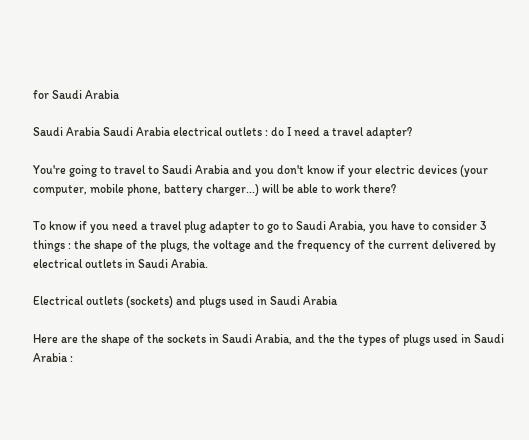for Saudi Arabia

Saudi Arabia Saudi Arabia electrical outlets : do I need a travel adapter?

You're going to travel to Saudi Arabia and you don't know if your electric devices (your computer, mobile phone, battery charger...) will be able to work there?

To know if you need a travel plug adapter to go to Saudi Arabia, you have to consider 3 things : the shape of the plugs, the voltage and the frequency of the current delivered by electrical outlets in Saudi Arabia.

Electrical outlets (sockets) and plugs used in Saudi Arabia

Here are the shape of the sockets in Saudi Arabia, and the the types of plugs used in Saudi Arabia :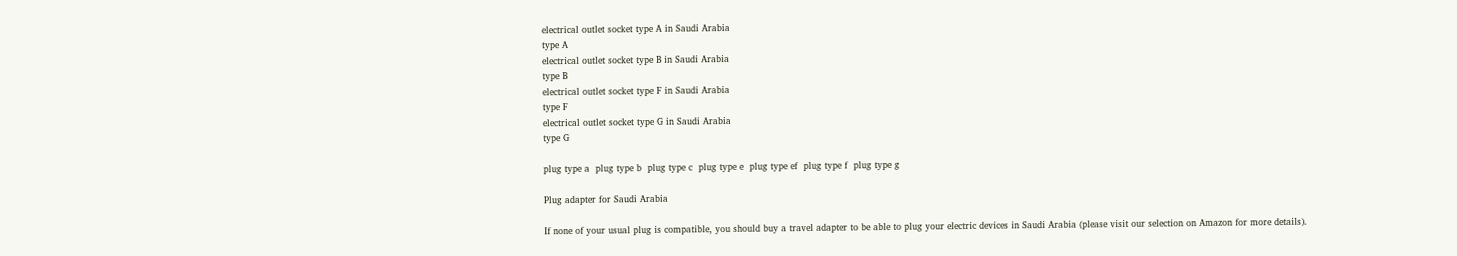electrical outlet socket type A in Saudi Arabia
type A
electrical outlet socket type B in Saudi Arabia
type B
electrical outlet socket type F in Saudi Arabia
type F
electrical outlet socket type G in Saudi Arabia
type G

plug type a  plug type b  plug type c  plug type e  plug type ef  plug type f  plug type g

Plug adapter for Saudi Arabia

If none of your usual plug is compatible, you should buy a travel adapter to be able to plug your electric devices in Saudi Arabia (please visit our selection on Amazon for more details).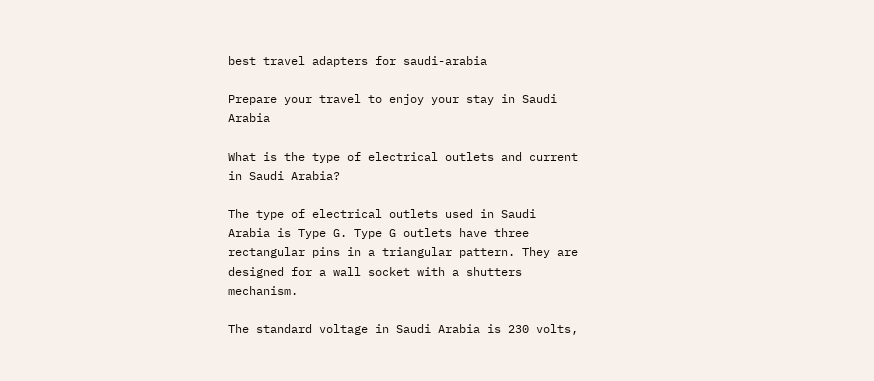best travel adapters for saudi-arabia

Prepare your travel to enjoy your stay in Saudi Arabia

What is the type of electrical outlets and current in Saudi Arabia?

The type of electrical outlets used in Saudi Arabia is Type G. Type G outlets have three rectangular pins in a triangular pattern. They are designed for a wall socket with a shutters mechanism.

The standard voltage in Saudi Arabia is 230 volts,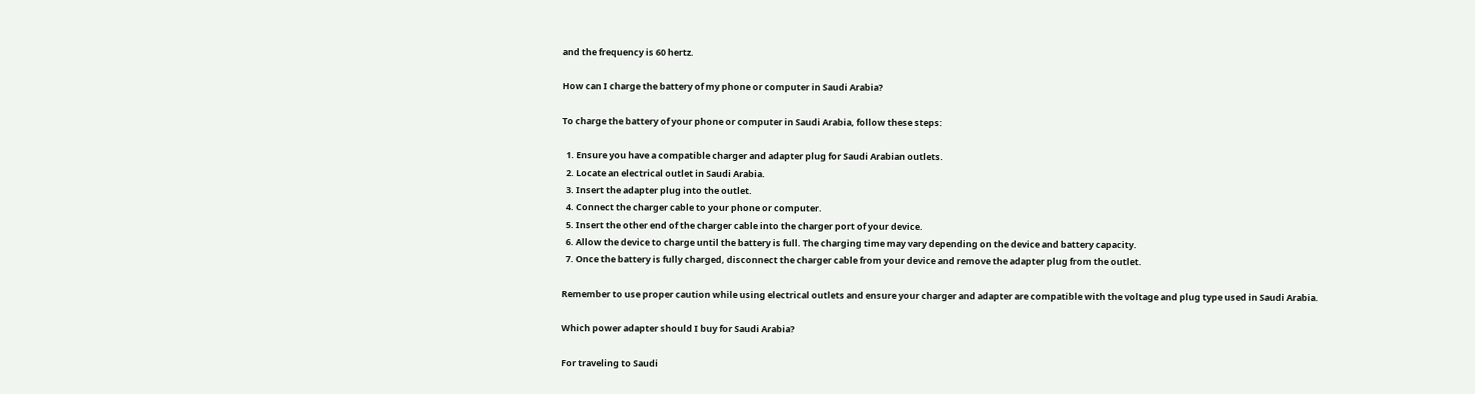and the frequency is 60 hertz.

How can I charge the battery of my phone or computer in Saudi Arabia?

To charge the battery of your phone or computer in Saudi Arabia, follow these steps:

  1. Ensure you have a compatible charger and adapter plug for Saudi Arabian outlets.
  2. Locate an electrical outlet in Saudi Arabia.
  3. Insert the adapter plug into the outlet.
  4. Connect the charger cable to your phone or computer.
  5. Insert the other end of the charger cable into the charger port of your device.
  6. Allow the device to charge until the battery is full. The charging time may vary depending on the device and battery capacity.
  7. Once the battery is fully charged, disconnect the charger cable from your device and remove the adapter plug from the outlet.

Remember to use proper caution while using electrical outlets and ensure your charger and adapter are compatible with the voltage and plug type used in Saudi Arabia.

Which power adapter should I buy for Saudi Arabia?

For traveling to Saudi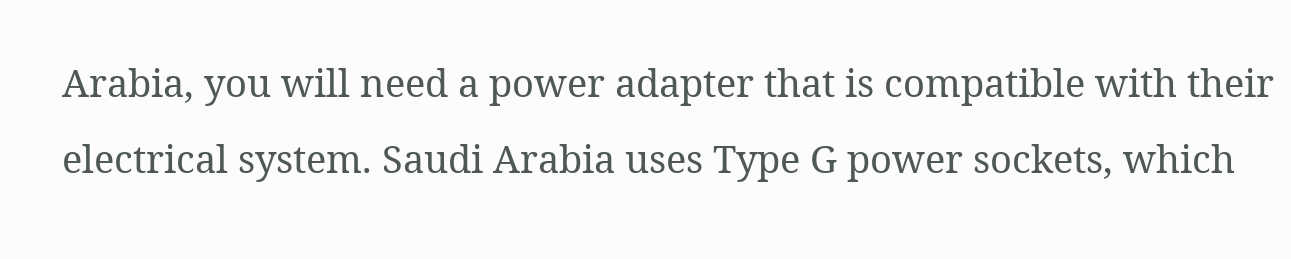Arabia, you will need a power adapter that is compatible with their electrical system. Saudi Arabia uses Type G power sockets, which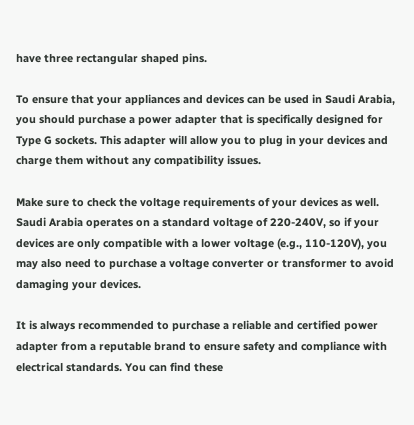have three rectangular shaped pins.

To ensure that your appliances and devices can be used in Saudi Arabia, you should purchase a power adapter that is specifically designed for Type G sockets. This adapter will allow you to plug in your devices and charge them without any compatibility issues.

Make sure to check the voltage requirements of your devices as well. Saudi Arabia operates on a standard voltage of 220-240V, so if your devices are only compatible with a lower voltage (e.g., 110-120V), you may also need to purchase a voltage converter or transformer to avoid damaging your devices.

It is always recommended to purchase a reliable and certified power adapter from a reputable brand to ensure safety and compliance with electrical standards. You can find these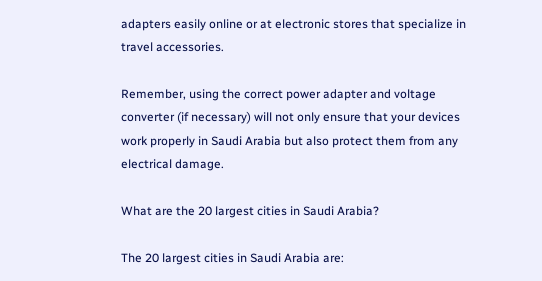adapters easily online or at electronic stores that specialize in travel accessories.

Remember, using the correct power adapter and voltage converter (if necessary) will not only ensure that your devices work properly in Saudi Arabia but also protect them from any electrical damage.

What are the 20 largest cities in Saudi Arabia?

The 20 largest cities in Saudi Arabia are: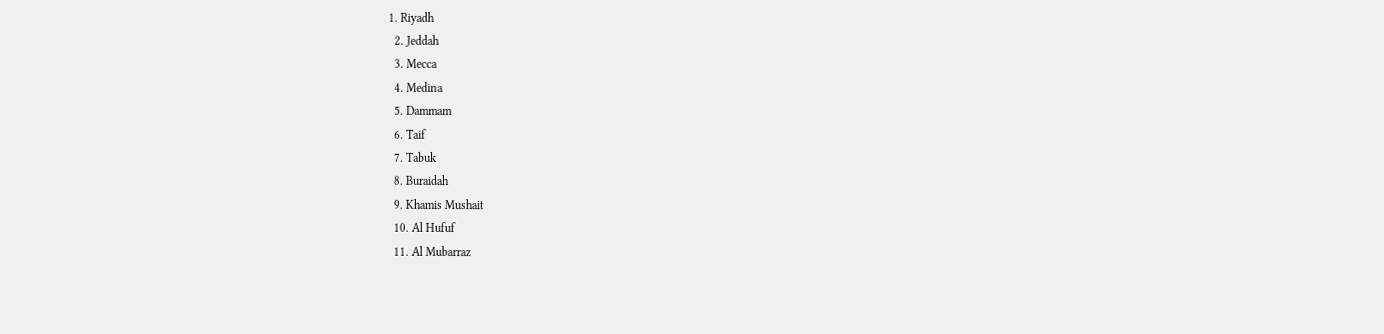1. Riyadh
  2. Jeddah
  3. Mecca
  4. Medina
  5. Dammam
  6. Taif
  7. Tabuk
  8. Buraidah
  9. Khamis Mushait
  10. Al Hufuf
  11. Al Mubarraz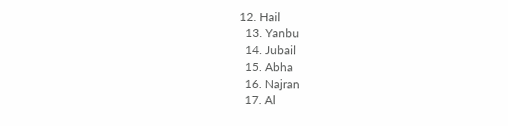12. Hail
  13. Yanbu
  14. Jubail
  15. Abha
  16. Najran
  17. Al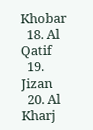Khobar
  18. Al Qatif
  19. Jizan
  20. Al Kharj